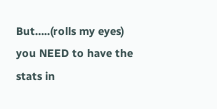But…..(rolls my eyes) you NEED to have the stats in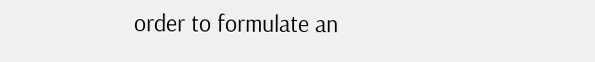order to formulate an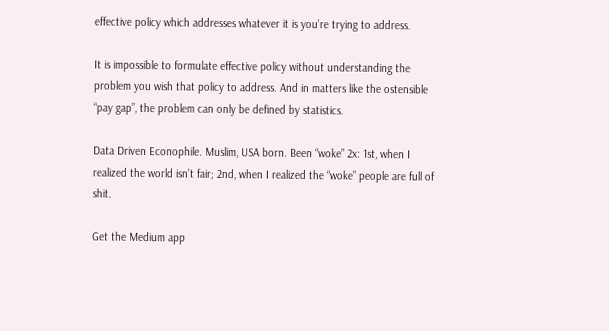effective policy which addresses whatever it is you’re trying to address.

It is impossible to formulate effective policy without understanding the problem you wish that policy to address. And in matters like the ostensible “pay gap”, the problem can only be defined by statistics.

Data Driven Econophile. Muslim, USA born. Been “woke” 2x: 1st, when I realized the world isn’t fair; 2nd, when I realized the “woke” people are full of shit.

Get the Medium app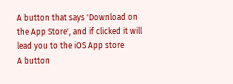A button that says 'Download on the App Store', and if clicked it will lead you to the iOS App store
A button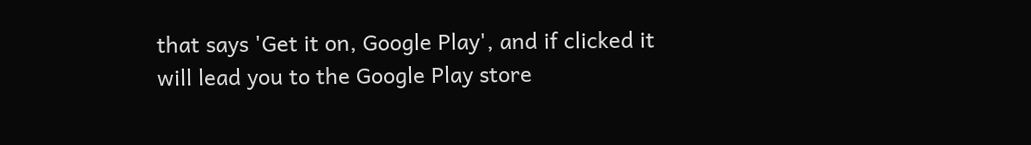that says 'Get it on, Google Play', and if clicked it will lead you to the Google Play store